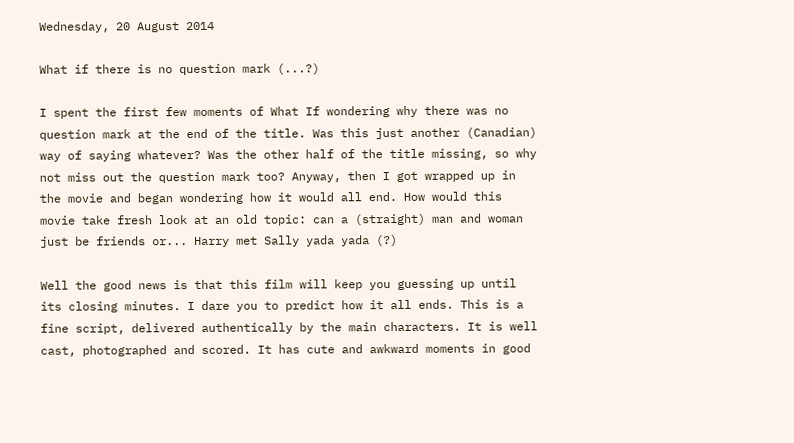Wednesday, 20 August 2014

What if there is no question mark (...?)

I spent the first few moments of What If wondering why there was no question mark at the end of the title. Was this just another (Canadian) way of saying whatever? Was the other half of the title missing, so why not miss out the question mark too? Anyway, then I got wrapped up in the movie and began wondering how it would all end. How would this movie take fresh look at an old topic: can a (straight) man and woman just be friends or... Harry met Sally yada yada (?)

Well the good news is that this film will keep you guessing up until its closing minutes. I dare you to predict how it all ends. This is a fine script, delivered authentically by the main characters. It is well cast, photographed and scored. It has cute and awkward moments in good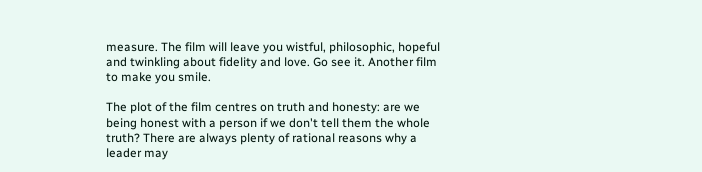measure. The film will leave you wistful, philosophic, hopeful and twinkling about fidelity and love. Go see it. Another film to make you smile.

The plot of the film centres on truth and honesty: are we being honest with a person if we don't tell them the whole truth? There are always plenty of rational reasons why a leader may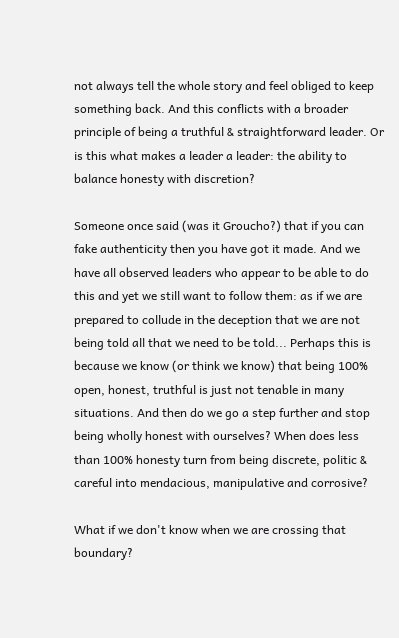not always tell the whole story and feel obliged to keep something back. And this conflicts with a broader principle of being a truthful & straightforward leader. Or is this what makes a leader a leader: the ability to balance honesty with discretion?

Someone once said (was it Groucho?) that if you can fake authenticity then you have got it made. And we have all observed leaders who appear to be able to do this and yet we still want to follow them: as if we are prepared to collude in the deception that we are not being told all that we need to be told... Perhaps this is because we know (or think we know) that being 100% open, honest, truthful is just not tenable in many situations. And then do we go a step further and stop being wholly honest with ourselves? When does less than 100% honesty turn from being discrete, politic & careful into mendacious, manipulative and corrosive?

What if we don't know when we are crossing that boundary?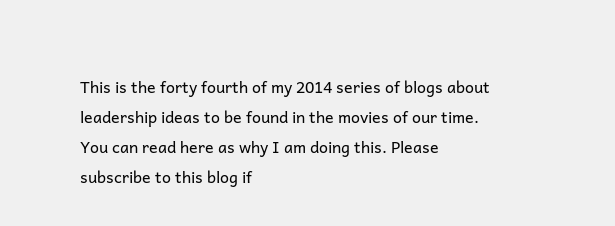This is the forty fourth of my 2014 series of blogs about leadership ideas to be found in the movies of our time. You can read here as why I am doing this. Please subscribe to this blog if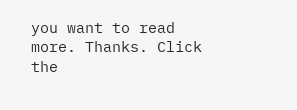you want to read more. Thanks. Click the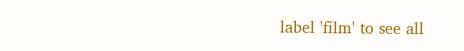label 'film' to see all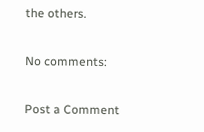the others.

No comments:

Post a Comment